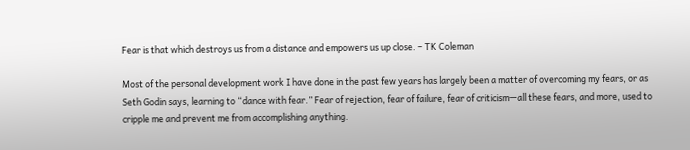Fear is that which destroys us from a distance and empowers us up close. – TK Coleman

Most of the personal development work I have done in the past few years has largely been a matter of overcoming my fears, or as Seth Godin says, learning to “dance with fear.” Fear of rejection, fear of failure, fear of criticism—all these fears, and more, used to cripple me and prevent me from accomplishing anything.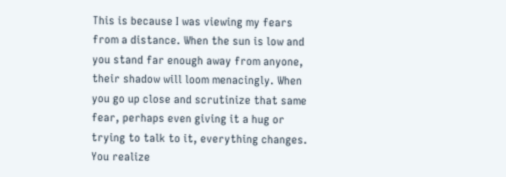This is because I was viewing my fears from a distance. When the sun is low and you stand far enough away from anyone, their shadow will loom menacingly. When you go up close and scrutinize that same fear, perhaps even giving it a hug or trying to talk to it, everything changes. You realize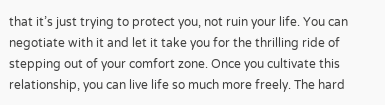that it’s just trying to protect you, not ruin your life. You can negotiate with it and let it take you for the thrilling ride of stepping out of your comfort zone. Once you cultivate this relationship, you can live life so much more freely. The hard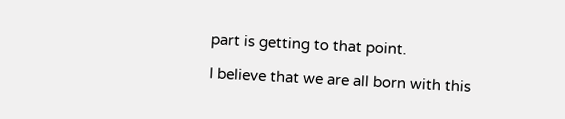part is getting to that point.

I believe that we are all born with this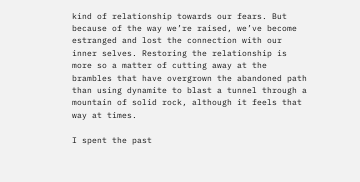kind of relationship towards our fears. But because of the way we’re raised, we’ve become estranged and lost the connection with our inner selves. Restoring the relationship is more so a matter of cutting away at the brambles that have overgrown the abandoned path than using dynamite to blast a tunnel through a mountain of solid rock, although it feels that way at times.

I spent the past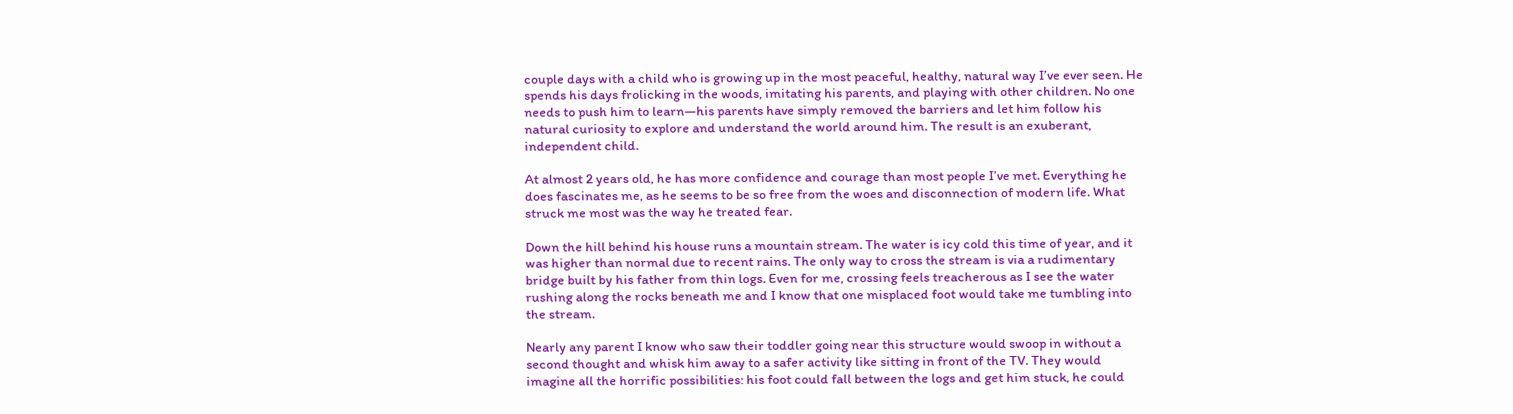couple days with a child who is growing up in the most peaceful, healthy, natural way I’ve ever seen. He spends his days frolicking in the woods, imitating his parents, and playing with other children. No one needs to push him to learn—his parents have simply removed the barriers and let him follow his natural curiosity to explore and understand the world around him. The result is an exuberant, independent child.

At almost 2 years old, he has more confidence and courage than most people I’ve met. Everything he does fascinates me, as he seems to be so free from the woes and disconnection of modern life. What struck me most was the way he treated fear.

Down the hill behind his house runs a mountain stream. The water is icy cold this time of year, and it was higher than normal due to recent rains. The only way to cross the stream is via a rudimentary bridge built by his father from thin logs. Even for me, crossing feels treacherous as I see the water rushing along the rocks beneath me and I know that one misplaced foot would take me tumbling into the stream.

Nearly any parent I know who saw their toddler going near this structure would swoop in without a second thought and whisk him away to a safer activity like sitting in front of the TV. They would imagine all the horrific possibilities: his foot could fall between the logs and get him stuck, he could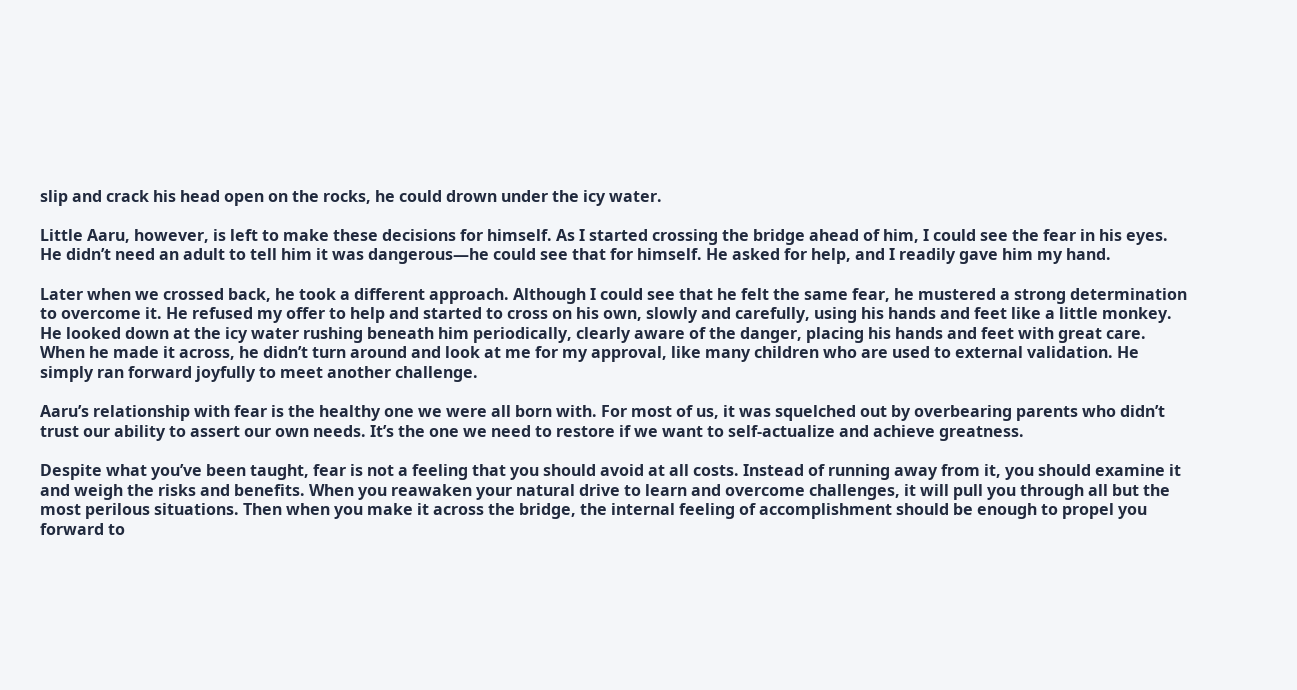slip and crack his head open on the rocks, he could drown under the icy water.

Little Aaru, however, is left to make these decisions for himself. As I started crossing the bridge ahead of him, I could see the fear in his eyes. He didn’t need an adult to tell him it was dangerous—he could see that for himself. He asked for help, and I readily gave him my hand.

Later when we crossed back, he took a different approach. Although I could see that he felt the same fear, he mustered a strong determination to overcome it. He refused my offer to help and started to cross on his own, slowly and carefully, using his hands and feet like a little monkey. He looked down at the icy water rushing beneath him periodically, clearly aware of the danger, placing his hands and feet with great care. When he made it across, he didn’t turn around and look at me for my approval, like many children who are used to external validation. He simply ran forward joyfully to meet another challenge.

Aaru’s relationship with fear is the healthy one we were all born with. For most of us, it was squelched out by overbearing parents who didn’t trust our ability to assert our own needs. It’s the one we need to restore if we want to self-actualize and achieve greatness.

Despite what you’ve been taught, fear is not a feeling that you should avoid at all costs. Instead of running away from it, you should examine it and weigh the risks and benefits. When you reawaken your natural drive to learn and overcome challenges, it will pull you through all but the most perilous situations. Then when you make it across the bridge, the internal feeling of accomplishment should be enough to propel you forward to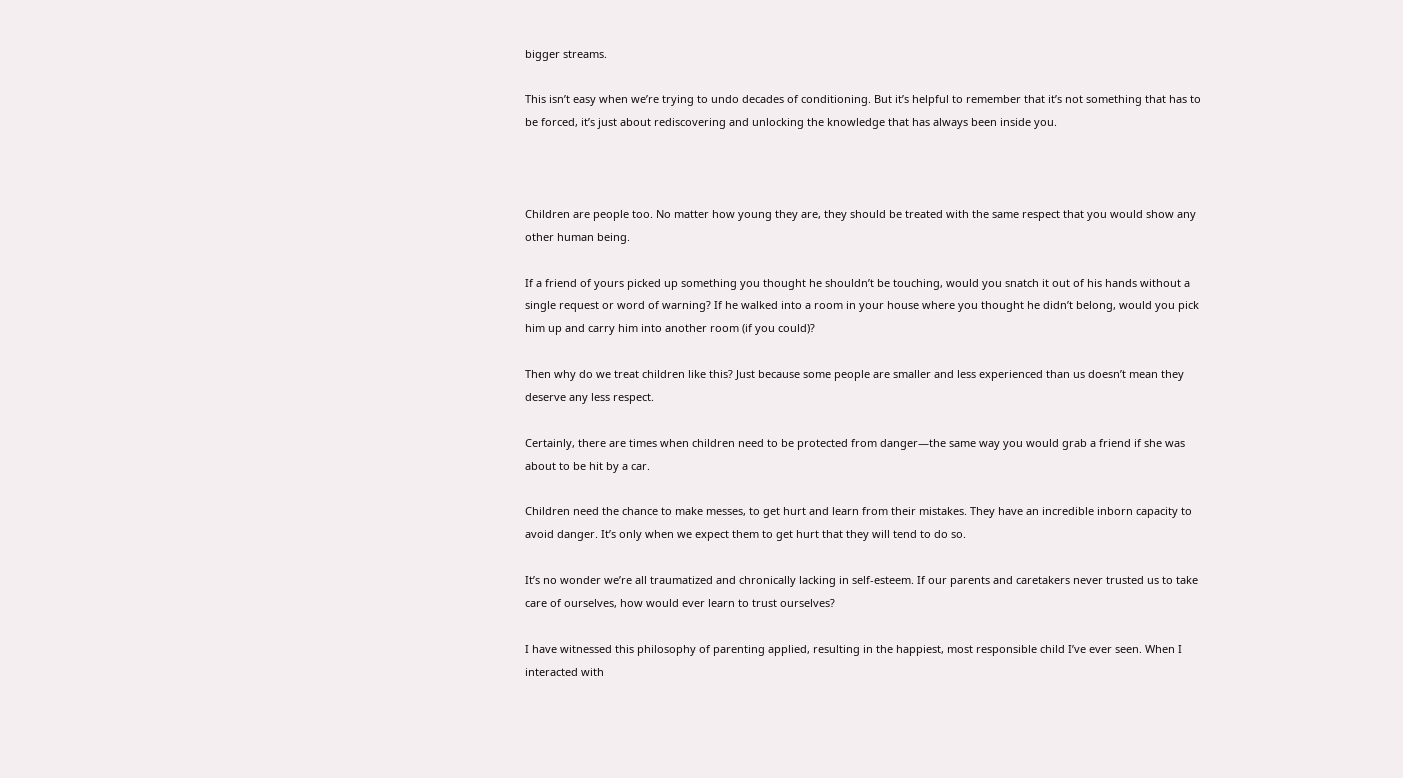bigger streams.

This isn’t easy when we’re trying to undo decades of conditioning. But it’s helpful to remember that it’s not something that has to be forced, it’s just about rediscovering and unlocking the knowledge that has always been inside you.



Children are people too. No matter how young they are, they should be treated with the same respect that you would show any other human being.

If a friend of yours picked up something you thought he shouldn’t be touching, would you snatch it out of his hands without a single request or word of warning? If he walked into a room in your house where you thought he didn’t belong, would you pick him up and carry him into another room (if you could)?

Then why do we treat children like this? Just because some people are smaller and less experienced than us doesn’t mean they deserve any less respect.

Certainly, there are times when children need to be protected from danger—the same way you would grab a friend if she was about to be hit by a car.

Children need the chance to make messes, to get hurt and learn from their mistakes. They have an incredible inborn capacity to avoid danger. It’s only when we expect them to get hurt that they will tend to do so.

It’s no wonder we’re all traumatized and chronically lacking in self-esteem. If our parents and caretakers never trusted us to take care of ourselves, how would ever learn to trust ourselves?

I have witnessed this philosophy of parenting applied, resulting in the happiest, most responsible child I’ve ever seen. When I interacted with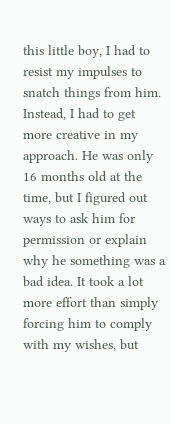this little boy, I had to resist my impulses to snatch things from him. Instead, I had to get more creative in my approach. He was only 16 months old at the time, but I figured out ways to ask him for permission or explain why he something was a bad idea. It took a lot more effort than simply forcing him to comply with my wishes, but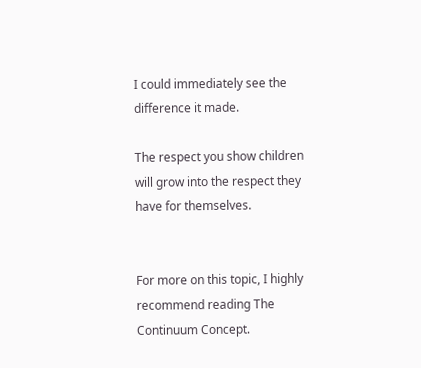I could immediately see the difference it made.

The respect you show children will grow into the respect they have for themselves.


For more on this topic, I highly recommend reading The Continuum Concept.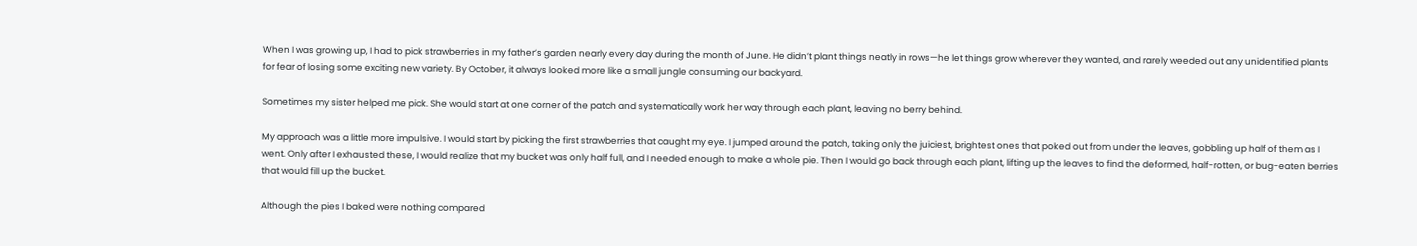When I was growing up, I had to pick strawberries in my father’s garden nearly every day during the month of June. He didn’t plant things neatly in rows—he let things grow wherever they wanted, and rarely weeded out any unidentified plants for fear of losing some exciting new variety. By October, it always looked more like a small jungle consuming our backyard.

Sometimes my sister helped me pick. She would start at one corner of the patch and systematically work her way through each plant, leaving no berry behind.

My approach was a little more impulsive. I would start by picking the first strawberries that caught my eye. I jumped around the patch, taking only the juiciest, brightest ones that poked out from under the leaves, gobbling up half of them as I went. Only after I exhausted these, I would realize that my bucket was only half full, and I needed enough to make a whole pie. Then I would go back through each plant, lifting up the leaves to find the deformed, half-rotten, or bug-eaten berries that would fill up the bucket.

Although the pies I baked were nothing compared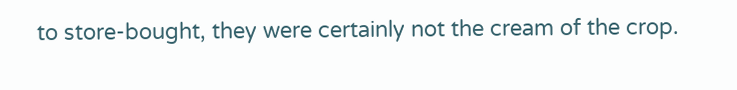to store-bought, they were certainly not the cream of the crop.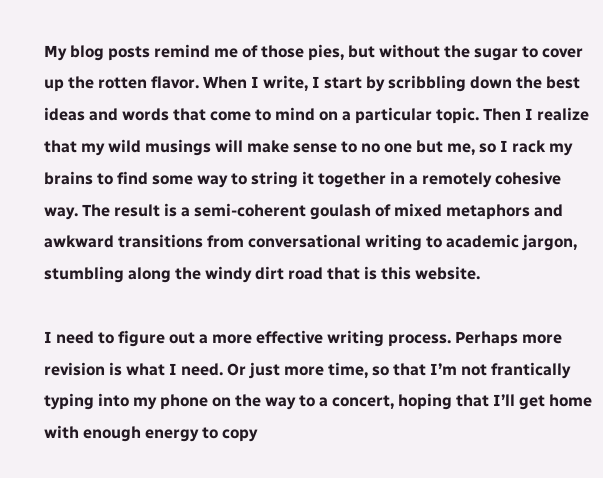My blog posts remind me of those pies, but without the sugar to cover up the rotten flavor. When I write, I start by scribbling down the best ideas and words that come to mind on a particular topic. Then I realize that my wild musings will make sense to no one but me, so I rack my brains to find some way to string it together in a remotely cohesive way. The result is a semi-coherent goulash of mixed metaphors and awkward transitions from conversational writing to academic jargon, stumbling along the windy dirt road that is this website.

I need to figure out a more effective writing process. Perhaps more revision is what I need. Or just more time, so that I’m not frantically typing into my phone on the way to a concert, hoping that I’ll get home with enough energy to copy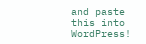and paste this into WordPress!